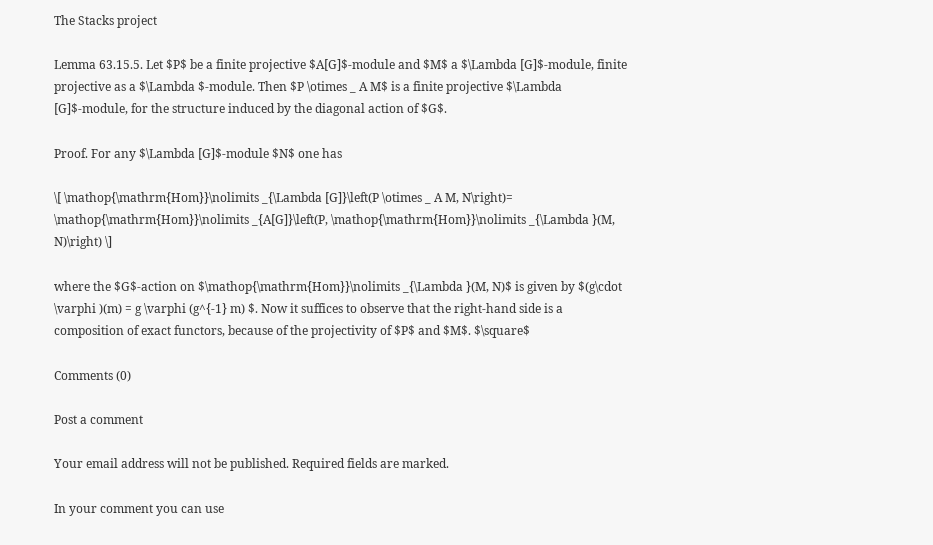The Stacks project

Lemma 63.15.5. Let $P$ be a finite projective $A[G]$-module and $M$ a $\Lambda [G]$-module, finite projective as a $\Lambda $-module. Then $P \otimes _ A M$ is a finite projective $\Lambda [G]$-module, for the structure induced by the diagonal action of $G$.

Proof. For any $\Lambda [G]$-module $N$ one has

\[ \mathop{\mathrm{Hom}}\nolimits _{\Lambda [G]}\left(P \otimes _ A M, N\right)= \mathop{\mathrm{Hom}}\nolimits _{A[G]}\left(P, \mathop{\mathrm{Hom}}\nolimits _{\Lambda }(M, N)\right) \]

where the $G$-action on $\mathop{\mathrm{Hom}}\nolimits _{\Lambda }(M, N)$ is given by $(g\cdot \varphi )(m) = g \varphi (g^{-1} m) $. Now it suffices to observe that the right-hand side is a composition of exact functors, because of the projectivity of $P$ and $M$. $\square$

Comments (0)

Post a comment

Your email address will not be published. Required fields are marked.

In your comment you can use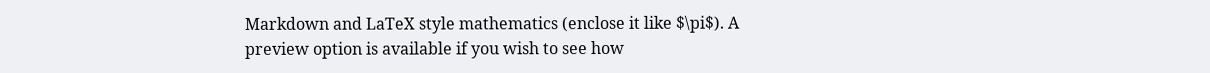Markdown and LaTeX style mathematics (enclose it like $\pi$). A preview option is available if you wish to see how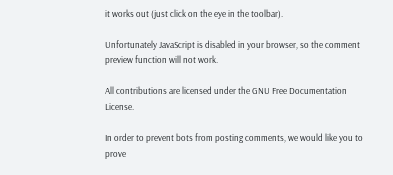it works out (just click on the eye in the toolbar).

Unfortunately JavaScript is disabled in your browser, so the comment preview function will not work.

All contributions are licensed under the GNU Free Documentation License.

In order to prevent bots from posting comments, we would like you to prove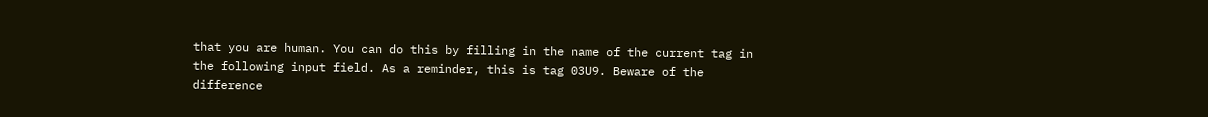that you are human. You can do this by filling in the name of the current tag in the following input field. As a reminder, this is tag 03U9. Beware of the difference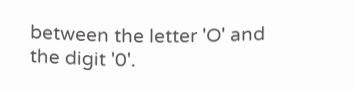between the letter 'O' and the digit '0'.